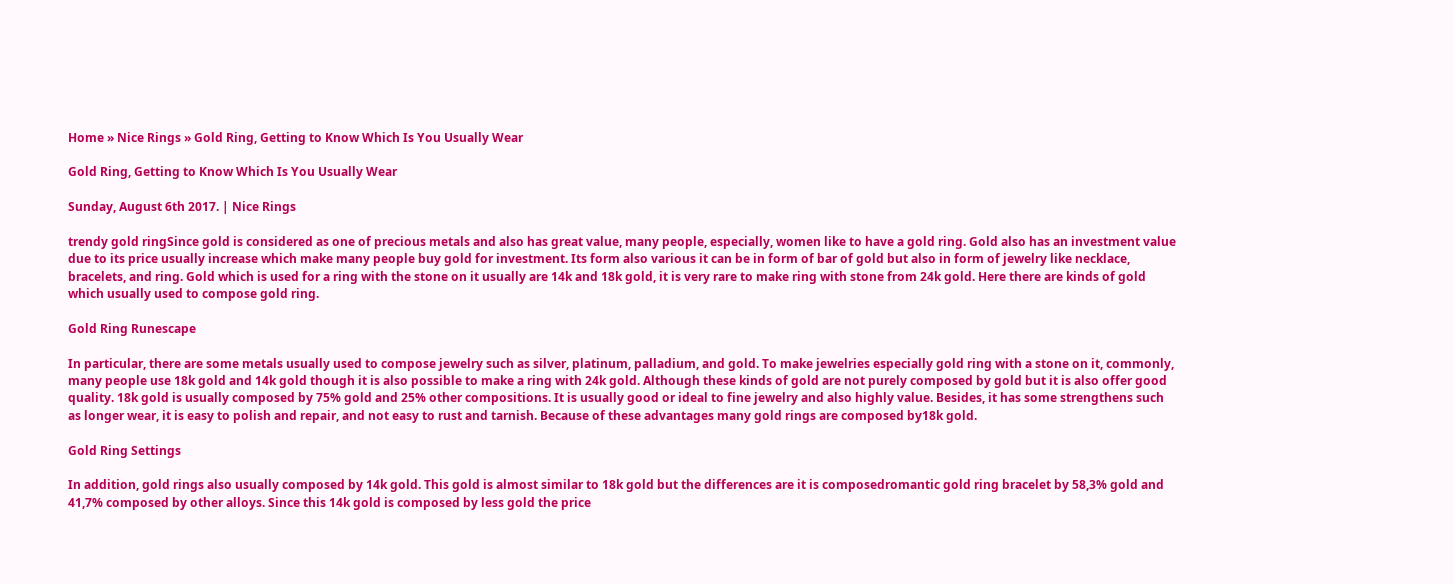Home » Nice Rings » Gold Ring, Getting to Know Which Is You Usually Wear

Gold Ring, Getting to Know Which Is You Usually Wear

Sunday, August 6th 2017. | Nice Rings

trendy gold ringSince gold is considered as one of precious metals and also has great value, many people, especially, women like to have a gold ring. Gold also has an investment value due to its price usually increase which make many people buy gold for investment. Its form also various it can be in form of bar of gold but also in form of jewelry like necklace, bracelets, and ring. Gold which is used for a ring with the stone on it usually are 14k and 18k gold, it is very rare to make ring with stone from 24k gold. Here there are kinds of gold which usually used to compose gold ring.

Gold Ring Runescape

In particular, there are some metals usually used to compose jewelry such as silver, platinum, palladium, and gold. To make jewelries especially gold ring with a stone on it, commonly, many people use 18k gold and 14k gold though it is also possible to make a ring with 24k gold. Although these kinds of gold are not purely composed by gold but it is also offer good quality. 18k gold is usually composed by 75% gold and 25% other compositions. It is usually good or ideal to fine jewelry and also highly value. Besides, it has some strengthens such as longer wear, it is easy to polish and repair, and not easy to rust and tarnish. Because of these advantages many gold rings are composed by18k gold.

Gold Ring Settings

In addition, gold rings also usually composed by 14k gold. This gold is almost similar to 18k gold but the differences are it is composedromantic gold ring bracelet by 58,3% gold and 41,7% composed by other alloys. Since this 14k gold is composed by less gold the price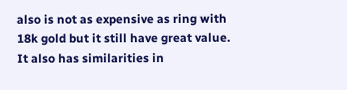also is not as expensive as ring with 18k gold but it still have great value. It also has similarities in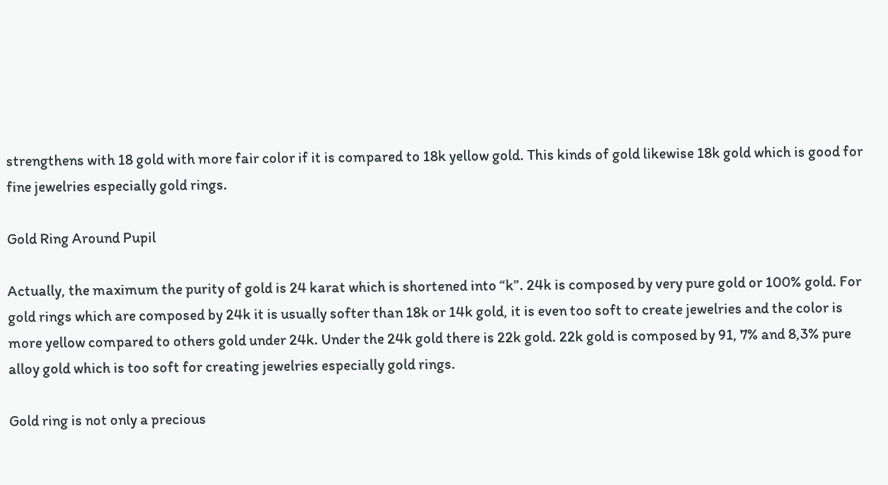strengthens with 18 gold with more fair color if it is compared to 18k yellow gold. This kinds of gold likewise 18k gold which is good for fine jewelries especially gold rings.

Gold Ring Around Pupil

Actually, the maximum the purity of gold is 24 karat which is shortened into “k”. 24k is composed by very pure gold or 100% gold. For gold rings which are composed by 24k it is usually softer than 18k or 14k gold, it is even too soft to create jewelries and the color is more yellow compared to others gold under 24k. Under the 24k gold there is 22k gold. 22k gold is composed by 91, 7% and 8,3% pure alloy gold which is too soft for creating jewelries especially gold rings.

Gold ring is not only a precious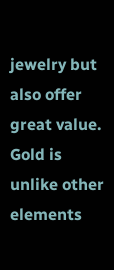jewelry but also offer great value. Gold is unlike other elements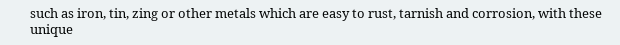such as iron, tin, zing or other metals which are easy to rust, tarnish and corrosion, with these unique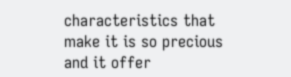characteristics that make it is so precious and it offer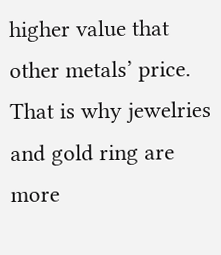higher value that other metals’ price. That is why jewelries and gold ring are more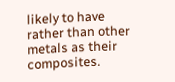likely to have rather than other metals as their composites.